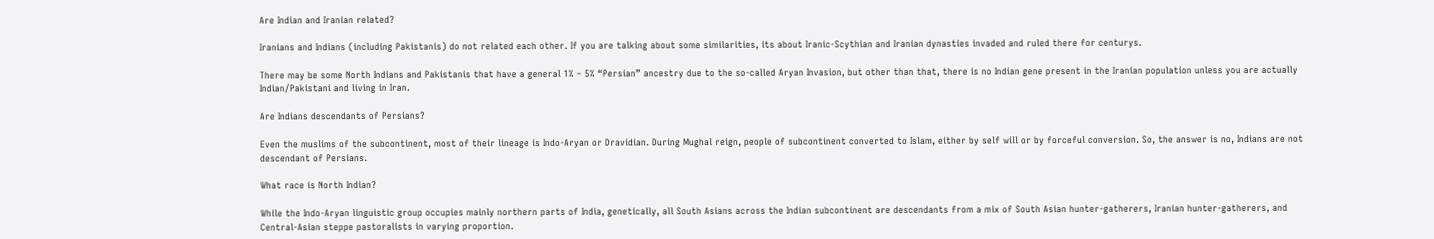Are Indian and Iranian related?

Iranians and Indians (including Pakistanis) do not related each other. If you are talking about some similarities, its about Iranic-Scythian and Iranian dynasties invaded and ruled there for centurys.

There may be some North Indians and Pakistanis that have a general 1% – 5% “Persian” ancestry due to the so-called Aryan Invasion, but other than that, there is no Indian gene present in the Iranian population unless you are actually Indian/Pakistani and living in Iran.

Are Indians descendants of Persians?

Even the muslims of the subcontinent, most of their lineage is Indo-Aryan or Dravidian. During Mughal reign, people of subcontinent converted to Islam, either by self will or by forceful conversion. So, the answer is no, Indians are not descendant of Persians.

What race is North Indian?

While the Indo-Aryan linguistic group occupies mainly northern parts of India, genetically, all South Asians across the Indian subcontinent are descendants from a mix of South Asian hunter-gatherers, Iranian hunter-gatherers, and Central-Asian steppe pastoralists in varying proportion.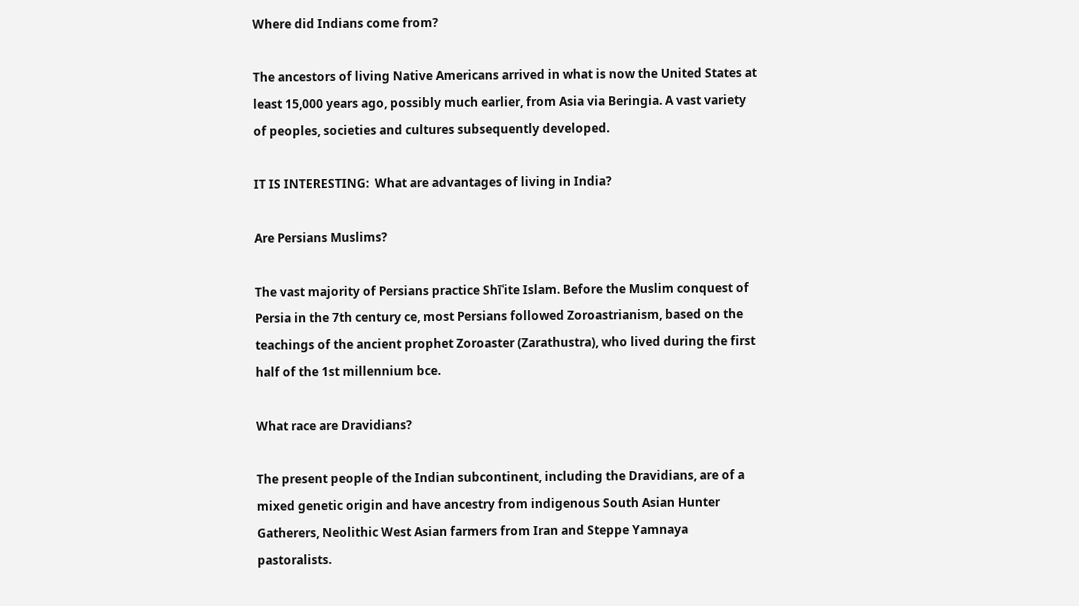Where did Indians come from?

The ancestors of living Native Americans arrived in what is now the United States at least 15,000 years ago, possibly much earlier, from Asia via Beringia. A vast variety of peoples, societies and cultures subsequently developed.

IT IS INTERESTING:  What are advantages of living in India?

Are Persians Muslims?

The vast majority of Persians practice Shīʿite Islam. Before the Muslim conquest of Persia in the 7th century ce, most Persians followed Zoroastrianism, based on the teachings of the ancient prophet Zoroaster (Zarathustra), who lived during the first half of the 1st millennium bce.

What race are Dravidians?

The present people of the Indian subcontinent, including the Dravidians, are of a mixed genetic origin and have ancestry from indigenous South Asian Hunter Gatherers, Neolithic West Asian farmers from Iran and Steppe Yamnaya pastoralists.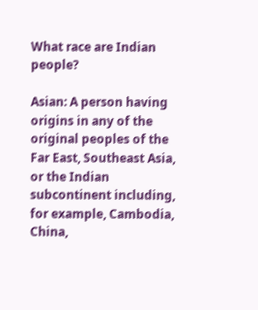What race are Indian people?

Asian: A person having origins in any of the original peoples of the Far East, Southeast Asia, or the Indian subcontinent including, for example, Cambodia, China,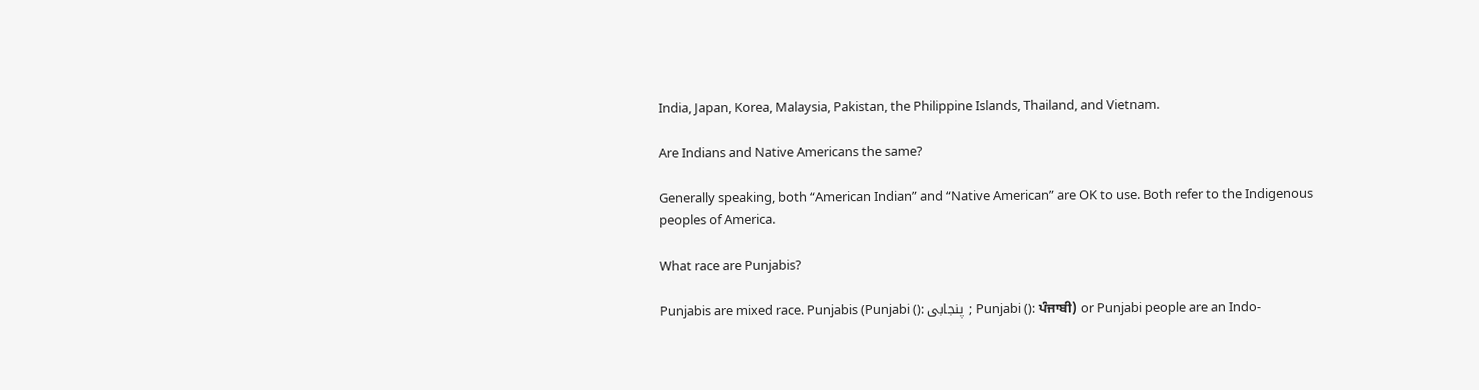India, Japan, Korea, Malaysia, Pakistan, the Philippine Islands, Thailand, and Vietnam.

Are Indians and Native Americans the same?

Generally speaking, both “American Indian” and “Native American” are OK to use. Both refer to the Indigenous peoples of America.

What race are Punjabis?

Punjabis are mixed race. Punjabis (Punjabi (): پنجابی ; Punjabi (): ਪੰਜਾਬੀ) or Punjabi people are an Indo-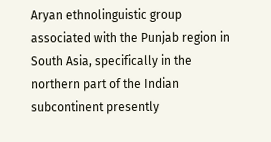Aryan ethnolinguistic group associated with the Punjab region in South Asia, specifically in the northern part of the Indian subcontinent presently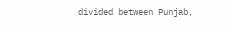divided between Punjab,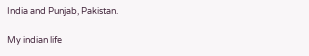India and Punjab, Pakistan.

My indian life